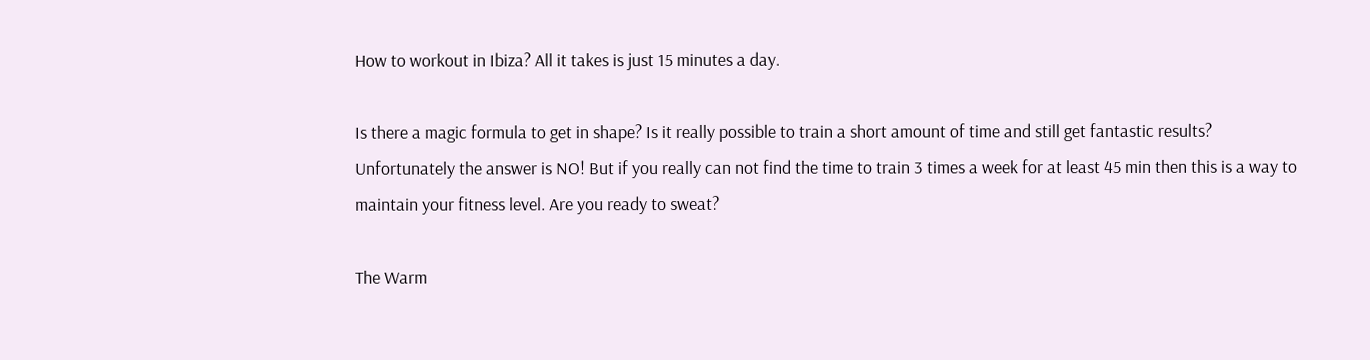How to workout in Ibiza? All it takes is just 15 minutes a day.

Is there a magic formula to get in shape? Is it really possible to train a short amount of time and still get fantastic results? Unfortunately the answer is NO! But if you really can not find the time to train 3 times a week for at least 45 min then this is a way to maintain your fitness level. Are you ready to sweat?

The Warm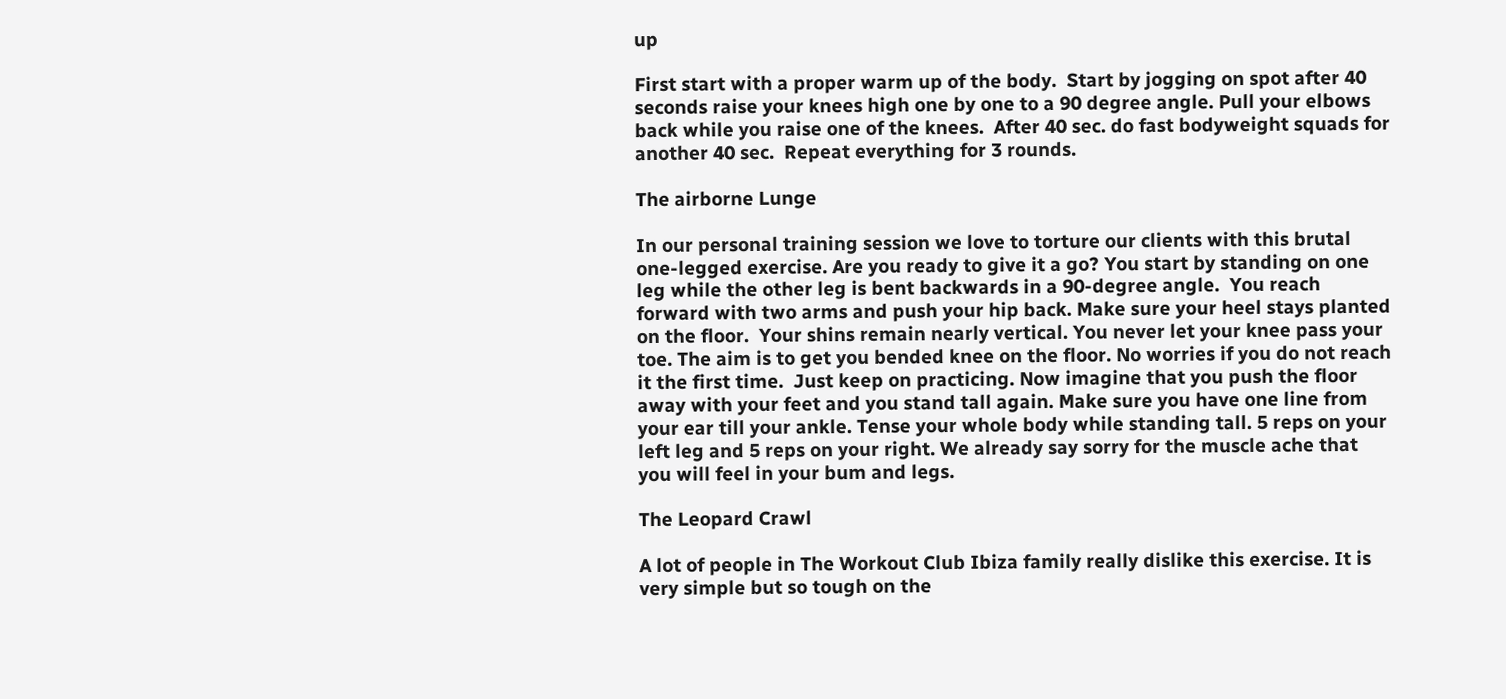up

First start with a proper warm up of the body.  Start by jogging on spot after 40 seconds raise your knees high one by one to a 90 degree angle. Pull your elbows back while you raise one of the knees.  After 40 sec. do fast bodyweight squads for another 40 sec.  Repeat everything for 3 rounds.

The airborne Lunge

In our personal training session we love to torture our clients with this brutal one-legged exercise. Are you ready to give it a go? You start by standing on one leg while the other leg is bent backwards in a 90-degree angle.  You reach forward with two arms and push your hip back. Make sure your heel stays planted on the floor.  Your shins remain nearly vertical. You never let your knee pass your toe. The aim is to get you bended knee on the floor. No worries if you do not reach it the first time.  Just keep on practicing. Now imagine that you push the floor away with your feet and you stand tall again. Make sure you have one line from your ear till your ankle. Tense your whole body while standing tall. 5 reps on your left leg and 5 reps on your right. We already say sorry for the muscle ache that you will feel in your bum and legs.

The Leopard Crawl

A lot of people in The Workout Club Ibiza family really dislike this exercise. It is very simple but so tough on the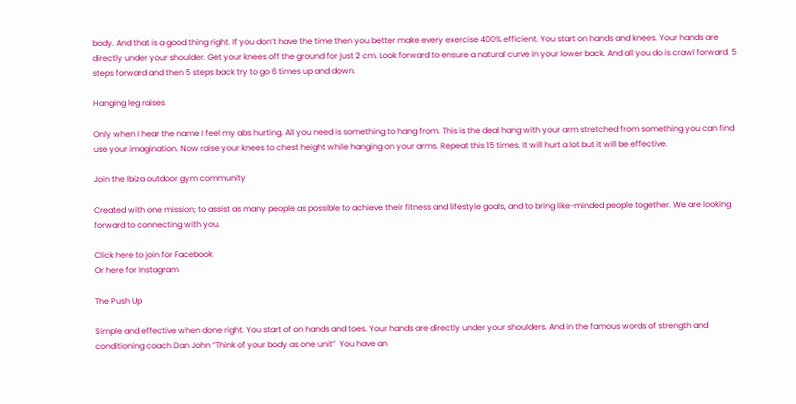body. And that is a good thing right. If you don’t have the time then you better make every exercise 400% efficient. You start on hands and knees. Your hands are directly under your shoulder. Get your knees off the ground for just 2 cm. Look forward to ensure a natural curve in your lower back. And all you do is crawl forward. 5 steps forward and then 5 steps back try to go 6 times up and down.

Hanging leg raises

Only when I hear the name I feel my abs hurting. All you need is something to hang from. This is the deal hang with your arm stretched from something you can find use your imagination. Now raise your knees to chest height while hanging on your arms. Repeat this 15 times. It will hurt a lot but it will be effective.

Join the Ibiza outdoor gym community

Created with one mission; to assist as many people as possible to achieve their fitness and lifestyle goals, and to bring like-minded people together. We are looking forward to connecting with you.

Click here to join for Facebook
Or here for Instagram

The Push Up

Simple and effective when done right. You start of on hands and toes. Your hands are directly under your shoulders. And in the famous words of strength and conditioning coach Dan John “Think of your body as one unit”  You have an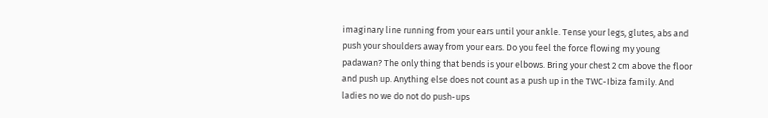imaginary line running from your ears until your ankle. Tense your legs, glutes, abs and push your shoulders away from your ears. Do you feel the force flowing my young padawan? The only thing that bends is your elbows. Bring your chest 2 cm above the floor and push up. Anything else does not count as a push up in the TWC-Ibiza family. And ladies no we do not do push-ups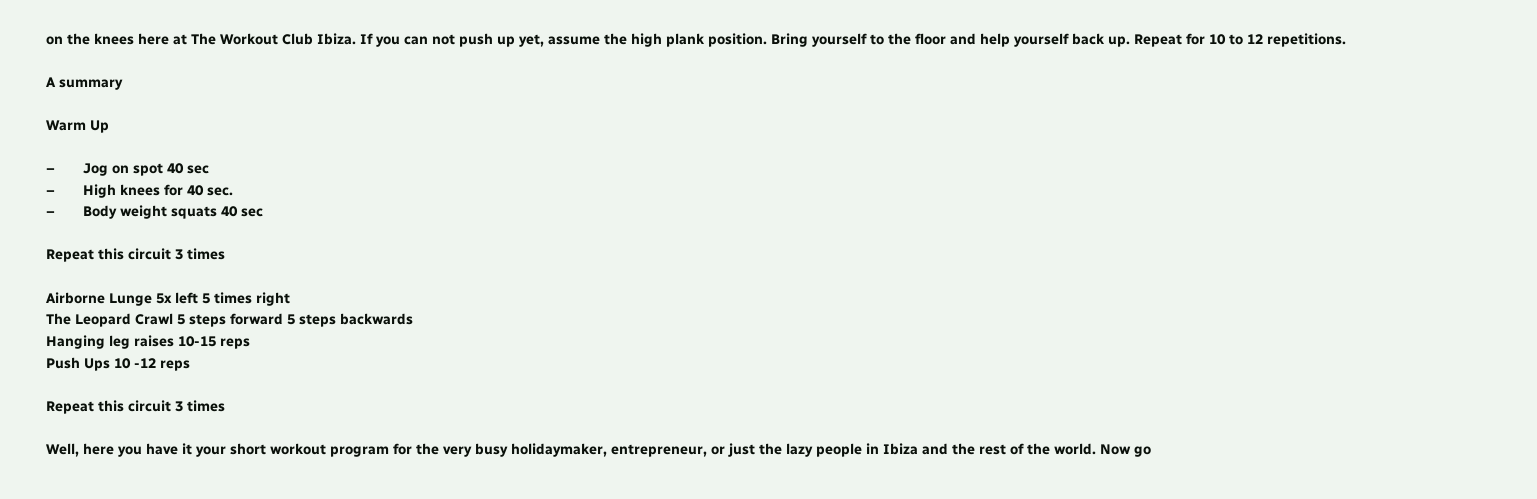on the knees here at The Workout Club Ibiza. If you can not push up yet, assume the high plank position. Bring yourself to the floor and help yourself back up. Repeat for 10 to 12 repetitions.

A summary

Warm Up

–       Jog on spot 40 sec
–       High knees for 40 sec.
–       Body weight squats 40 sec

Repeat this circuit 3 times

Airborne Lunge 5x left 5 times right
The Leopard Crawl 5 steps forward 5 steps backwards
Hanging leg raises 10-15 reps
Push Ups 10 -12 reps

Repeat this circuit 3 times

Well, here you have it your short workout program for the very busy holidaymaker, entrepreneur, or just the lazy people in Ibiza and the rest of the world. Now go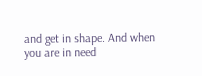and get in shape. And when you are in need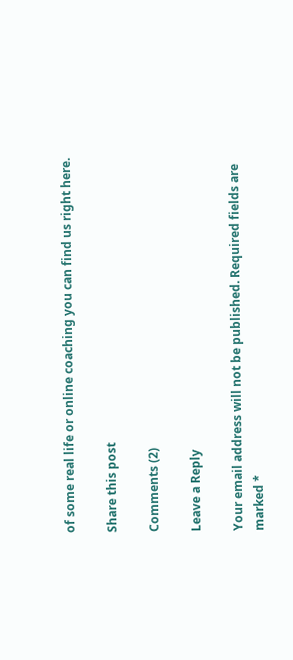of some real life or online coaching you can find us right here.

Share this post

Comments (2)

Leave a Reply

Your email address will not be published. Required fields are marked *